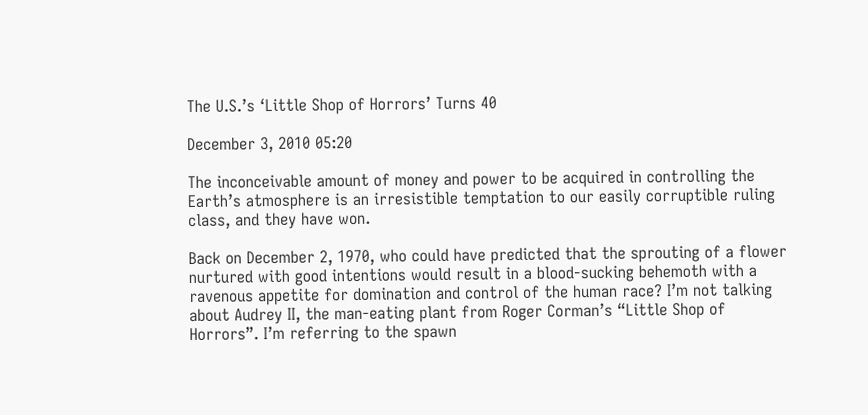The U.S.’s ‘Little Shop of Horrors’ Turns 40

December 3, 2010 05:20

The inconceivable amount of money and power to be acquired in controlling the Earth’s atmosphere is an irresistible temptation to our easily corruptible ruling class, and they have won.

Back on December 2, 1970, who could have predicted that the sprouting of a flower nurtured with good intentions would result in a blood-sucking behemoth with a ravenous appetite for domination and control of the human race? I’m not talking about Audrey II, the man-eating plant from Roger Corman’s “Little Shop of Horrors”. I’m referring to the spawn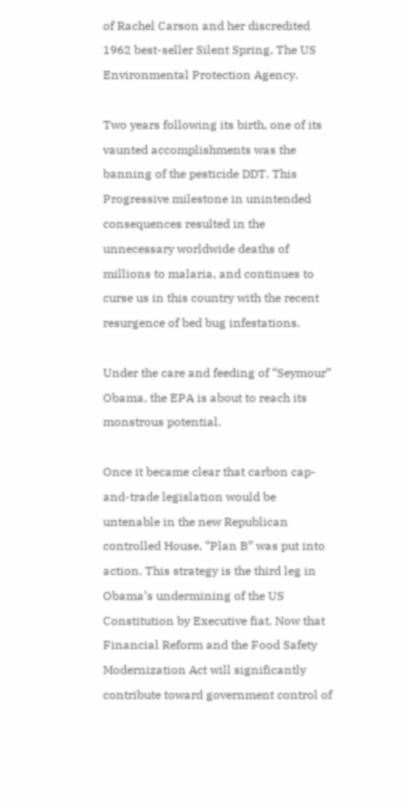of Rachel Carson and her discredited 1962 best-seller Silent Spring, The US Environmental Protection Agency.

Two years following its birth, one of its vaunted accomplishments was the banning of the pesticide DDT. This Progressive milestone in unintended consequences resulted in the unnecessary worldwide deaths of millions to malaria, and continues to curse us in this country with the recent resurgence of bed bug infestations.

Under the care and feeding of “Seymour” Obama, the EPA is about to reach its monstrous potential.

Once it became clear that carbon cap-and-trade legislation would be untenable in the new Republican controlled House, “Plan B” was put into action. This strategy is the third leg in Obama’s undermining of the US Constitution by Executive fiat. Now that Financial Reform and the Food Safety Modernization Act will significantly contribute toward government control of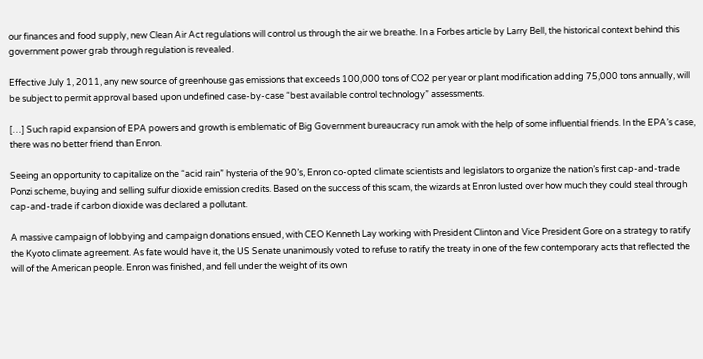our finances and food supply, new Clean Air Act regulations will control us through the air we breathe. In a Forbes article by Larry Bell, the historical context behind this government power grab through regulation is revealed.

Effective July 1, 2011, any new source of greenhouse gas emissions that exceeds 100,000 tons of CO2 per year or plant modification adding 75,000 tons annually, will be subject to permit approval based upon undefined case-by-case “best available control technology” assessments.

[…] Such rapid expansion of EPA powers and growth is emblematic of Big Government bureaucracy run amok with the help of some influential friends. In the EPA’s case, there was no better friend than Enron.

Seeing an opportunity to capitalize on the “acid rain” hysteria of the 90’s, Enron co-opted climate scientists and legislators to organize the nation’s first cap-and-trade Ponzi scheme, buying and selling sulfur dioxide emission credits. Based on the success of this scam, the wizards at Enron lusted over how much they could steal through cap-and-trade if carbon dioxide was declared a pollutant.

A massive campaign of lobbying and campaign donations ensued, with CEO Kenneth Lay working with President Clinton and Vice President Gore on a strategy to ratify the Kyoto climate agreement. As fate would have it, the US Senate unanimously voted to refuse to ratify the treaty in one of the few contemporary acts that reflected the will of the American people. Enron was finished, and fell under the weight of its own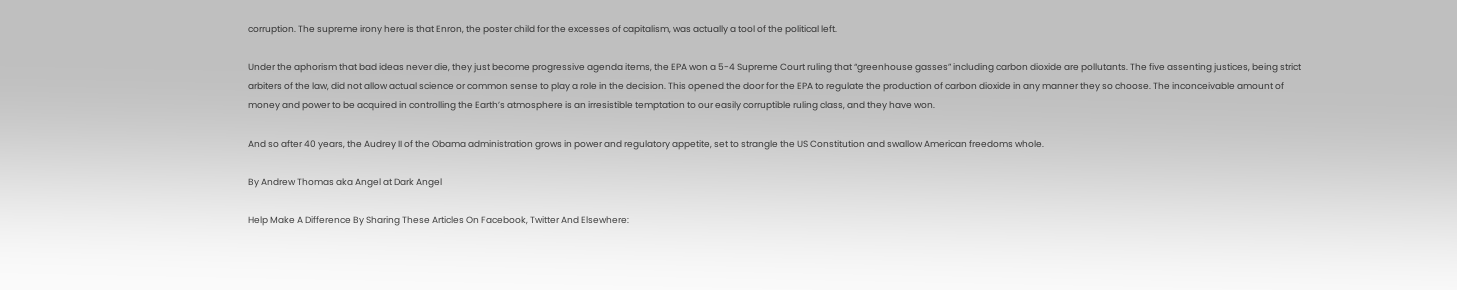corruption. The supreme irony here is that Enron, the poster child for the excesses of capitalism, was actually a tool of the political left.

Under the aphorism that bad ideas never die, they just become progressive agenda items, the EPA won a 5-4 Supreme Court ruling that “greenhouse gasses” including carbon dioxide are pollutants. The five assenting justices, being strict arbiters of the law, did not allow actual science or common sense to play a role in the decision. This opened the door for the EPA to regulate the production of carbon dioxide in any manner they so choose. The inconceivable amount of money and power to be acquired in controlling the Earth’s atmosphere is an irresistible temptation to our easily corruptible ruling class, and they have won.

And so after 40 years, the Audrey II of the Obama administration grows in power and regulatory appetite, set to strangle the US Constitution and swallow American freedoms whole.

By Andrew Thomas aka Angel at Dark Angel

Help Make A Difference By Sharing These Articles On Facebook, Twitter And Elsewhere: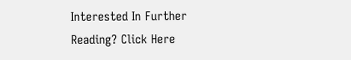Interested In Further Reading? Click Here